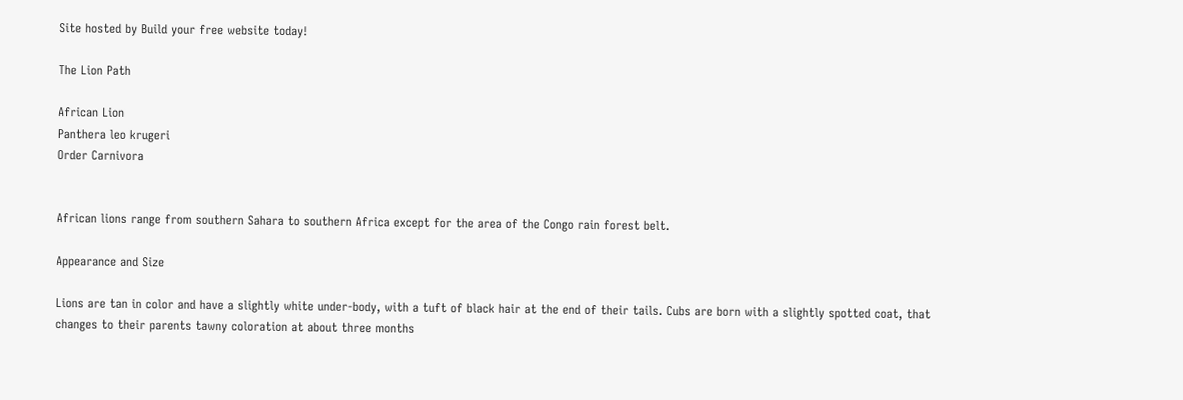Site hosted by Build your free website today!

The Lion Path

African Lion
Panthera leo krugeri
Order Carnivora


African lions range from southern Sahara to southern Africa except for the area of the Congo rain forest belt.

Appearance and Size

Lions are tan in color and have a slightly white under-body, with a tuft of black hair at the end of their tails. Cubs are born with a slightly spotted coat, that changes to their parents tawny coloration at about three months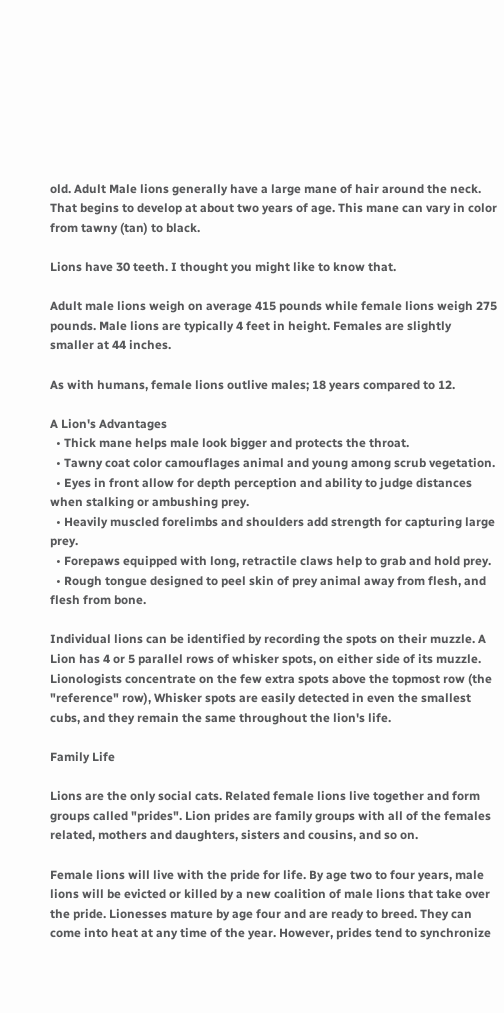old. Adult Male lions generally have a large mane of hair around the neck. That begins to develop at about two years of age. This mane can vary in color from tawny (tan) to black.

Lions have 30 teeth. I thought you might like to know that.

Adult male lions weigh on average 415 pounds while female lions weigh 275 pounds. Male lions are typically 4 feet in height. Females are slightly smaller at 44 inches.

As with humans, female lions outlive males; 18 years compared to 12.

A Lion's Advantages
  • Thick mane helps male look bigger and protects the throat.
  • Tawny coat color camouflages animal and young among scrub vegetation.
  • Eyes in front allow for depth perception and ability to judge distances when stalking or ambushing prey.
  • Heavily muscled forelimbs and shoulders add strength for capturing large prey.
  • Forepaws equipped with long, retractile claws help to grab and hold prey.
  • Rough tongue designed to peel skin of prey animal away from flesh, and flesh from bone.

Individual lions can be identified by recording the spots on their muzzle. A Lion has 4 or 5 parallel rows of whisker spots, on either side of its muzzle. Lionologists concentrate on the few extra spots above the topmost row (the "reference" row), Whisker spots are easily detected in even the smallest cubs, and they remain the same throughout the lion's life.

Family Life

Lions are the only social cats. Related female lions live together and form groups called "prides". Lion prides are family groups with all of the females related, mothers and daughters, sisters and cousins, and so on.

Female lions will live with the pride for life. By age two to four years, male lions will be evicted or killed by a new coalition of male lions that take over the pride. Lionesses mature by age four and are ready to breed. They can come into heat at any time of the year. However, prides tend to synchronize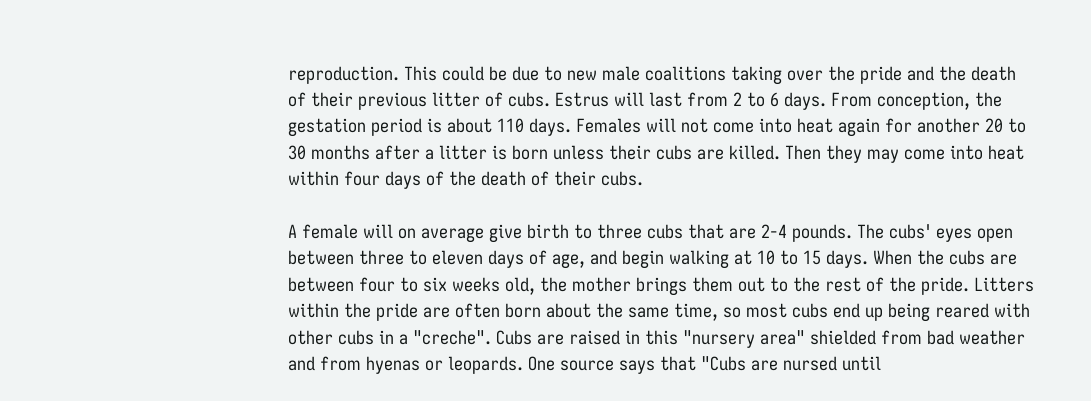reproduction. This could be due to new male coalitions taking over the pride and the death of their previous litter of cubs. Estrus will last from 2 to 6 days. From conception, the gestation period is about 110 days. Females will not come into heat again for another 20 to 30 months after a litter is born unless their cubs are killed. Then they may come into heat within four days of the death of their cubs.

A female will on average give birth to three cubs that are 2-4 pounds. The cubs' eyes open between three to eleven days of age, and begin walking at 10 to 15 days. When the cubs are between four to six weeks old, the mother brings them out to the rest of the pride. Litters within the pride are often born about the same time, so most cubs end up being reared with other cubs in a "creche". Cubs are raised in this "nursery area" shielded from bad weather and from hyenas or leopards. One source says that "Cubs are nursed until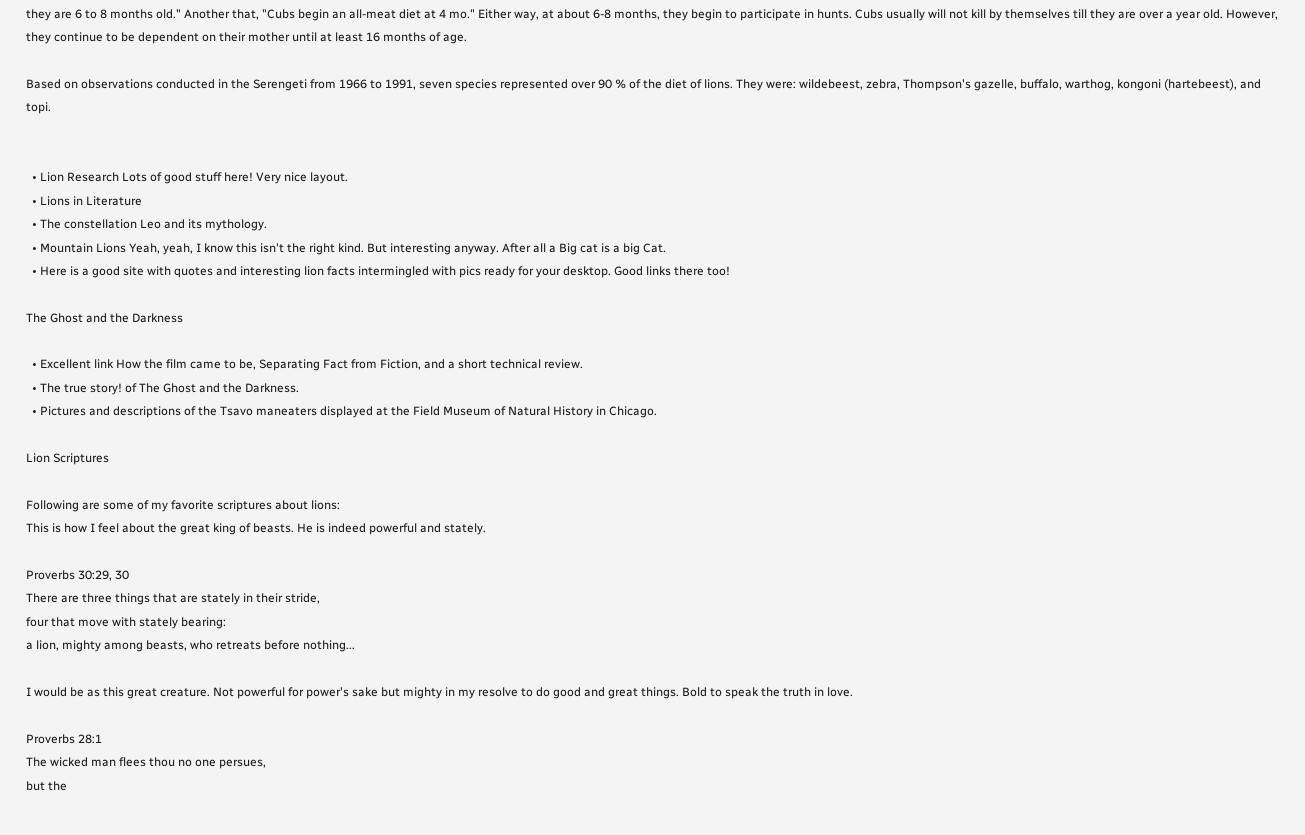they are 6 to 8 months old." Another that, "Cubs begin an all-meat diet at 4 mo." Either way, at about 6-8 months, they begin to participate in hunts. Cubs usually will not kill by themselves till they are over a year old. However, they continue to be dependent on their mother until at least 16 months of age.

Based on observations conducted in the Serengeti from 1966 to 1991, seven species represented over 90 % of the diet of lions. They were: wildebeest, zebra, Thompson's gazelle, buffalo, warthog, kongoni (hartebeest), and topi.


  • Lion Research Lots of good stuff here! Very nice layout.
  • Lions in Literature
  • The constellation Leo and its mythology.
  • Mountain Lions Yeah, yeah, I know this isn't the right kind. But interesting anyway. After all a Big cat is a big Cat.
  • Here is a good site with quotes and interesting lion facts intermingled with pics ready for your desktop. Good links there too!

The Ghost and the Darkness

  • Excellent link How the film came to be, Separating Fact from Fiction, and a short technical review.
  • The true story! of The Ghost and the Darkness.
  • Pictures and descriptions of the Tsavo maneaters displayed at the Field Museum of Natural History in Chicago.

Lion Scriptures

Following are some of my favorite scriptures about lions:
This is how I feel about the great king of beasts. He is indeed powerful and stately.

Proverbs 30:29, 30
There are three things that are stately in their stride,
four that move with stately bearing:
a lion, mighty among beasts, who retreats before nothing...

I would be as this great creature. Not powerful for power's sake but mighty in my resolve to do good and great things. Bold to speak the truth in love.

Proverbs 28:1
The wicked man flees thou no one persues,
but the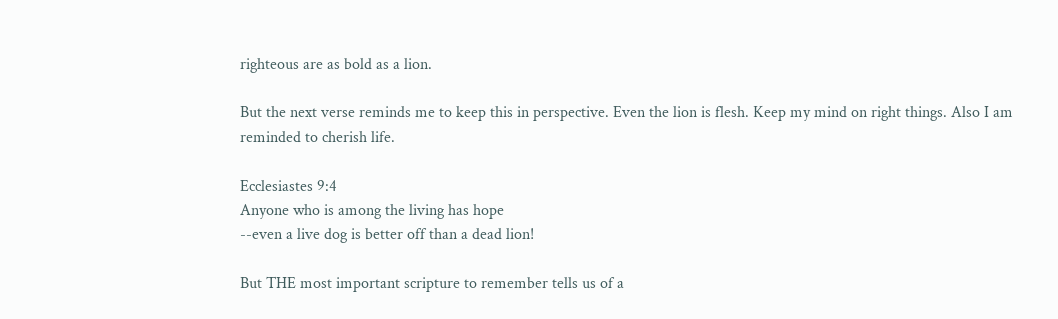righteous are as bold as a lion.

But the next verse reminds me to keep this in perspective. Even the lion is flesh. Keep my mind on right things. Also I am reminded to cherish life.

Ecclesiastes 9:4
Anyone who is among the living has hope
--even a live dog is better off than a dead lion!

But THE most important scripture to remember tells us of a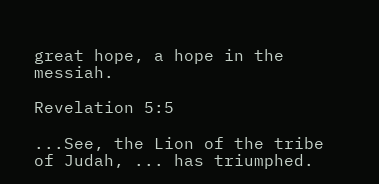great hope, a hope in the messiah.

Revelation 5:5

...See, the Lion of the tribe of Judah, ... has triumphed.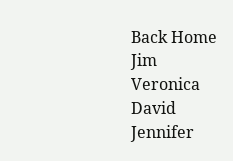Back Home Jim Veronica David Jennifer